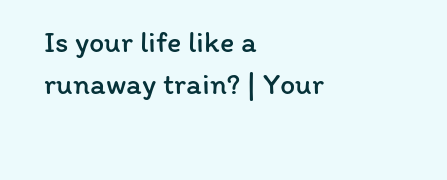Is your life like a runaway train? | Your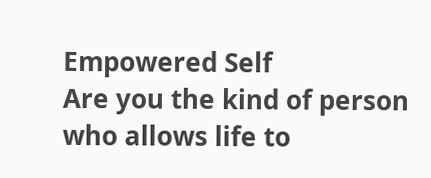Empowered Self
Are you the kind of person who allows life to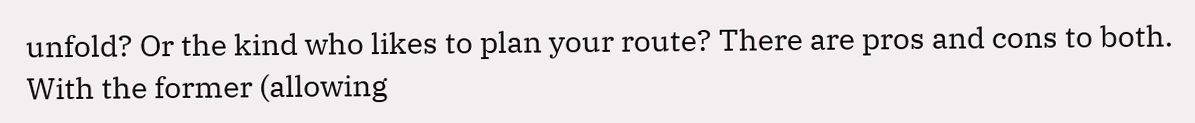unfold? Or the kind who likes to plan your route? There are pros and cons to both. With the former (allowing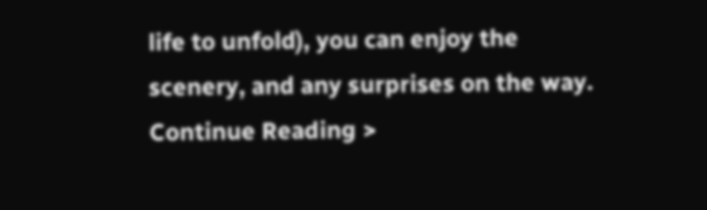life to unfold), you can enjoy the scenery, and any surprises on the way. Continue Reading >